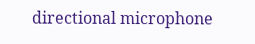directional microphone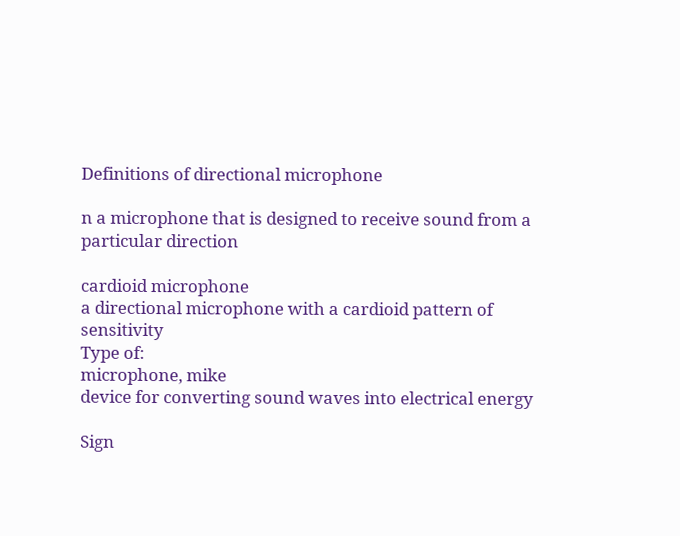Definitions of directional microphone

n a microphone that is designed to receive sound from a particular direction

cardioid microphone
a directional microphone with a cardioid pattern of sensitivity
Type of:
microphone, mike
device for converting sound waves into electrical energy

Sign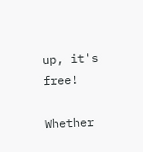up, it's free!

Whether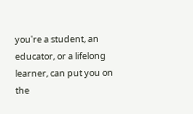you're a student, an educator, or a lifelong learner, can put you on the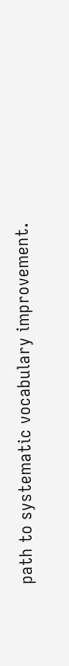path to systematic vocabulary improvement.